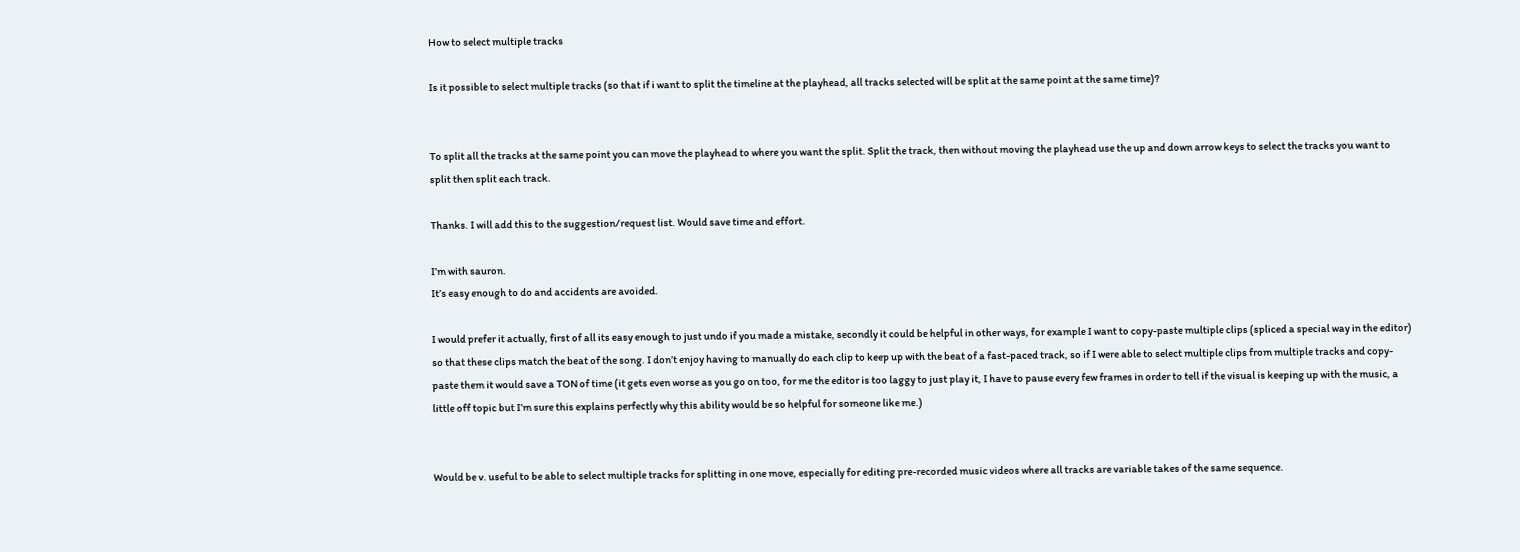How to select multiple tracks

Is it possible to select multiple tracks (so that if i want to split the timeline at the playhead, all tracks selected will be split at the same point at the same time)?


To split all the tracks at the same point you can move the playhead to where you want the split. Split the track, then without moving the playhead use the up and down arrow keys to select the tracks you want to split then split each track.

Thanks. I will add this to the suggestion/request list. Would save time and effort.

I’m with sauron.
It’s easy enough to do and accidents are avoided.

I would prefer it actually, first of all its easy enough to just undo if you made a mistake, secondly it could be helpful in other ways, for example I want to copy-paste multiple clips (spliced a special way in the editor) so that these clips match the beat of the song. I don’t enjoy having to manually do each clip to keep up with the beat of a fast-paced track, so if I were able to select multiple clips from multiple tracks and copy-paste them it would save a TON of time (it gets even worse as you go on too, for me the editor is too laggy to just play it, I have to pause every few frames in order to tell if the visual is keeping up with the music, a little off topic but I’m sure this explains perfectly why this ability would be so helpful for someone like me.)


Would be v. useful to be able to select multiple tracks for splitting in one move, especially for editing pre-recorded music videos where all tracks are variable takes of the same sequence.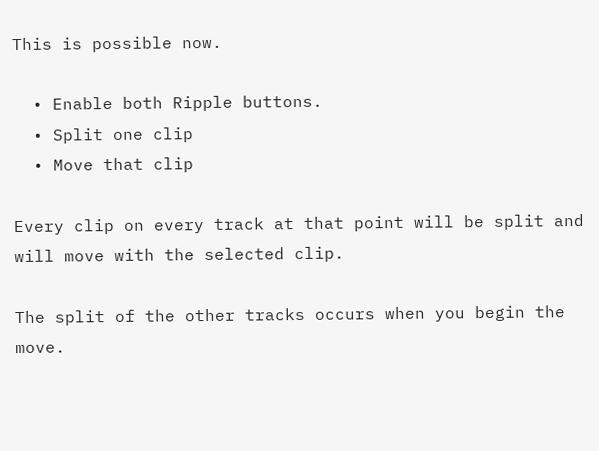This is possible now.

  • Enable both Ripple buttons.
  • Split one clip
  • Move that clip

Every clip on every track at that point will be split and will move with the selected clip.

The split of the other tracks occurs when you begin the move.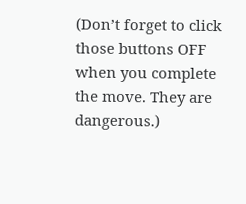(Don’t forget to click those buttons OFF when you complete the move. They are dangerous.)